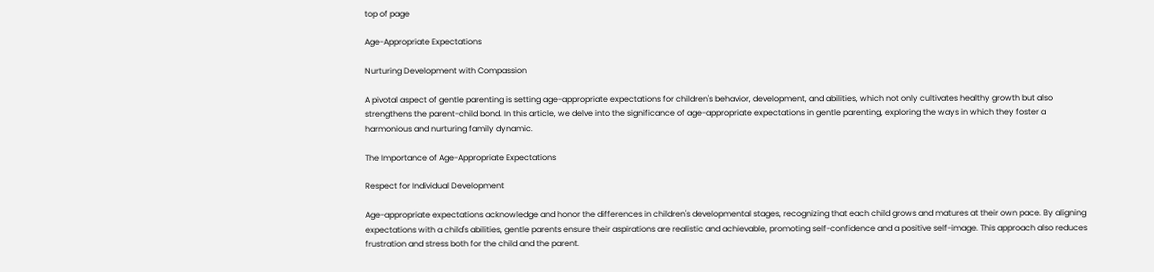top of page

Age-Appropriate Expectations

Nurturing Development with Compassion

A pivotal aspect of gentle parenting is setting age-appropriate expectations for children's behavior, development, and abilities, which not only cultivates healthy growth but also strengthens the parent-child bond. In this article, we delve into the significance of age-appropriate expectations in gentle parenting, exploring the ways in which they foster a harmonious and nurturing family dynamic.

The Importance of Age-Appropriate Expectations

Respect for Individual Development

Age-appropriate expectations acknowledge and honor the differences in children's developmental stages, recognizing that each child grows and matures at their own pace. By aligning expectations with a child's abilities, gentle parents ensure their aspirations are realistic and achievable, promoting self-confidence and a positive self-image. This approach also reduces frustration and stress both for the child and the parent.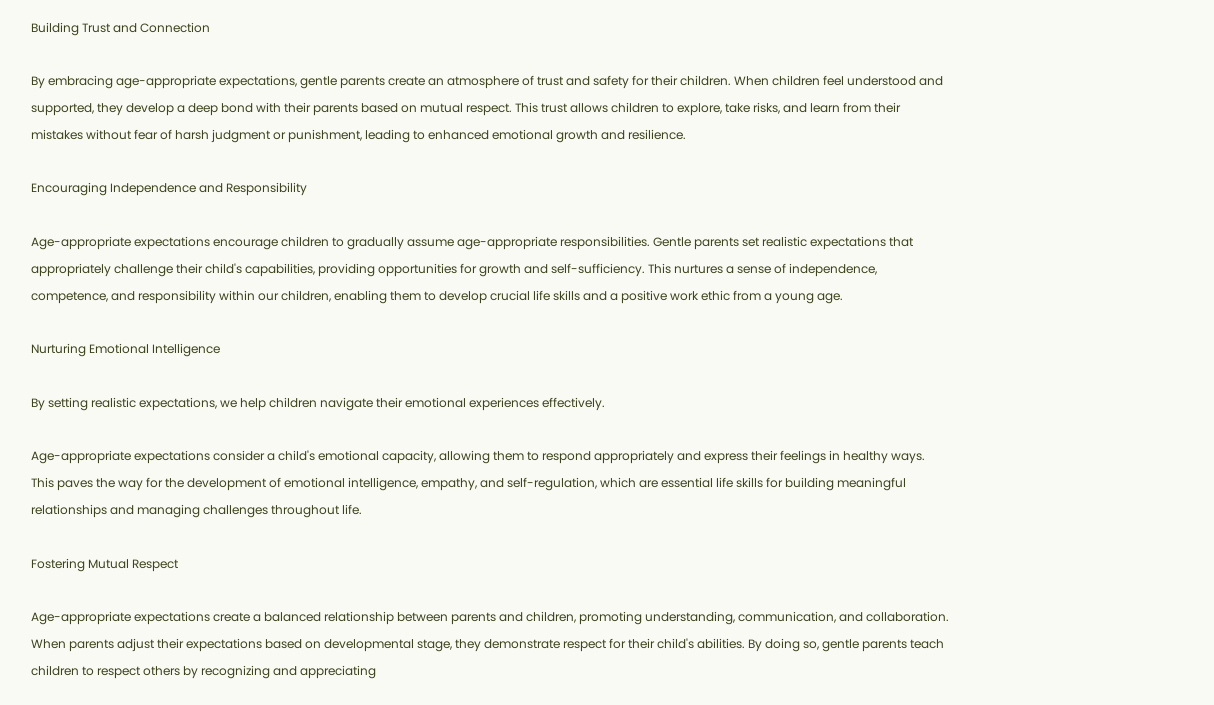Building Trust and Connection

By embracing age-appropriate expectations, gentle parents create an atmosphere of trust and safety for their children. When children feel understood and supported, they develop a deep bond with their parents based on mutual respect. This trust allows children to explore, take risks, and learn from their mistakes without fear of harsh judgment or punishment, leading to enhanced emotional growth and resilience.

Encouraging Independence and Responsibility

Age-appropriate expectations encourage children to gradually assume age-appropriate responsibilities. Gentle parents set realistic expectations that appropriately challenge their child's capabilities, providing opportunities for growth and self-sufficiency. This nurtures a sense of independence, competence, and responsibility within our children, enabling them to develop crucial life skills and a positive work ethic from a young age.

Nurturing Emotional Intelligence

By setting realistic expectations, we help children navigate their emotional experiences effectively.

Age-appropriate expectations consider a child's emotional capacity, allowing them to respond appropriately and express their feelings in healthy ways. This paves the way for the development of emotional intelligence, empathy, and self-regulation, which are essential life skills for building meaningful relationships and managing challenges throughout life.

Fostering Mutual Respect

Age-appropriate expectations create a balanced relationship between parents and children, promoting understanding, communication, and collaboration. When parents adjust their expectations based on developmental stage, they demonstrate respect for their child's abilities. By doing so, gentle parents teach children to respect others by recognizing and appreciating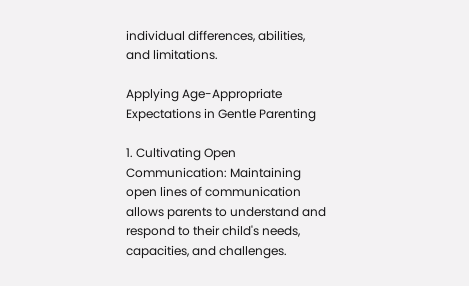individual differences, abilities, and limitations.

Applying Age-Appropriate Expectations in Gentle Parenting

1. Cultivating Open Communication: Maintaining open lines of communication allows parents to understand and respond to their child's needs, capacities, and challenges.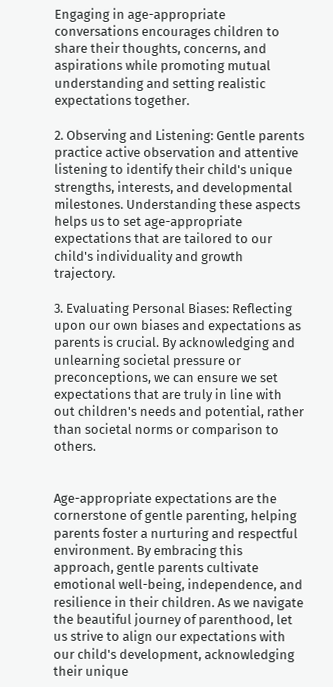Engaging in age-appropriate conversations encourages children to share their thoughts, concerns, and aspirations while promoting mutual understanding and setting realistic expectations together.

2. Observing and Listening: Gentle parents practice active observation and attentive listening to identify their child's unique strengths, interests, and developmental milestones. Understanding these aspects helps us to set age-appropriate expectations that are tailored to our child's individuality and growth trajectory.

3. Evaluating Personal Biases: Reflecting upon our own biases and expectations as parents is crucial. By acknowledging and unlearning societal pressure or preconceptions, we can ensure we set expectations that are truly in line with out children's needs and potential, rather than societal norms or comparison to others.


Age-appropriate expectations are the cornerstone of gentle parenting, helping parents foster a nurturing and respectful environment. By embracing this approach, gentle parents cultivate emotional well-being, independence, and resilience in their children. As we navigate the beautiful journey of parenthood, let us strive to align our expectations with our child's development, acknowledging their unique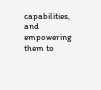capabilities, and empowering them to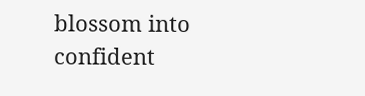blossom into confident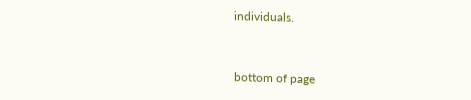individuals.


bottom of page